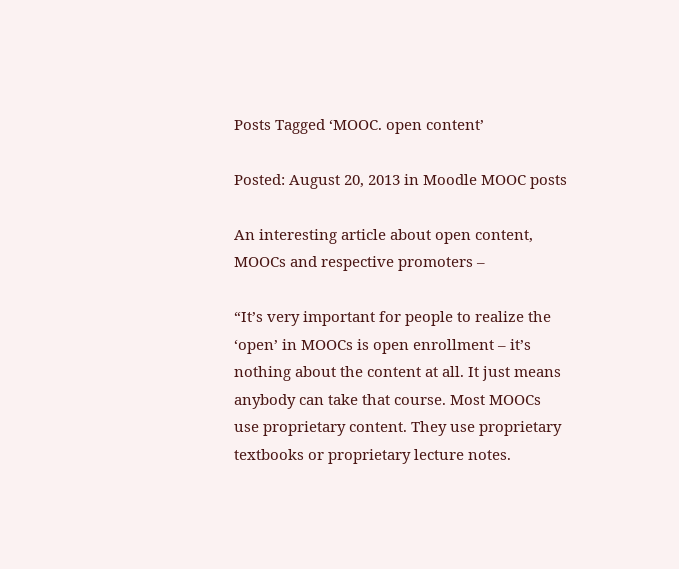Posts Tagged ‘MOOC. open content’

Posted: August 20, 2013 in Moodle MOOC posts

An interesting article about open content, MOOCs and respective promoters –

“It’s very important for people to realize the ‘open’ in MOOCs is open enrollment – it’s nothing about the content at all. It just means anybody can take that course. Most MOOCs use proprietary content. They use proprietary textbooks or proprietary lecture notes.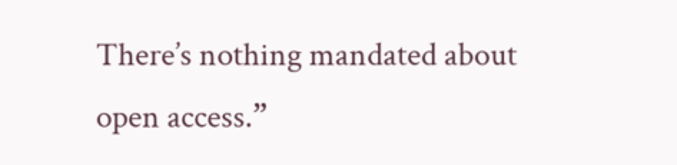There’s nothing mandated about open access.”